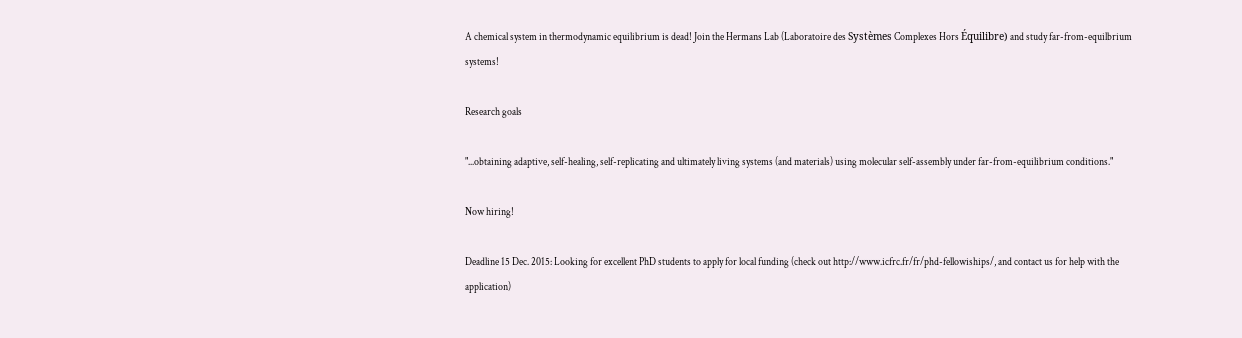A chemical system in thermodynamic equilibrium is dead! Join the Hermans Lab (Laboratoire des Systèmes Complexes Hors Équilibre) and study far-from-equilbrium systems!

Research goals

"...obtaining adaptive, self-healing, self-replicating and ultimately living systems (and materials) using molecular self-assembly under far-from-equilibrium conditions."

Now hiring!

Deadline 15 Dec. 2015: Looking for excellent PhD students to apply for local funding (check out http://www.icfrc.fr/fr/phd-fellowiships/, and contact us for help with the application)